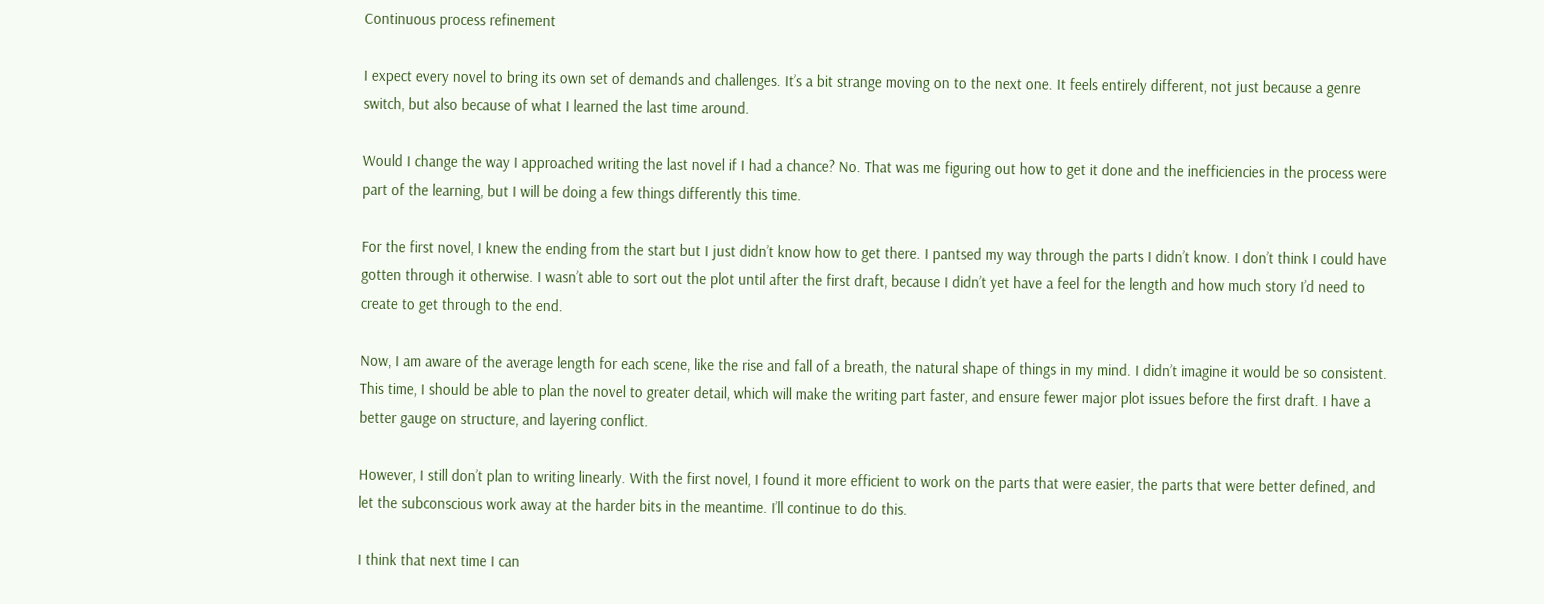Continuous process refinement

I expect every novel to bring its own set of demands and challenges. It’s a bit strange moving on to the next one. It feels entirely different, not just because a genre switch, but also because of what I learned the last time around.

Would I change the way I approached writing the last novel if I had a chance? No. That was me figuring out how to get it done and the inefficiencies in the process were part of the learning, but I will be doing a few things differently this time.

For the first novel, I knew the ending from the start but I just didn’t know how to get there. I pantsed my way through the parts I didn’t know. I don’t think I could have gotten through it otherwise. I wasn’t able to sort out the plot until after the first draft, because I didn’t yet have a feel for the length and how much story I’d need to create to get through to the end.

Now, I am aware of the average length for each scene, like the rise and fall of a breath, the natural shape of things in my mind. I didn’t imagine it would be so consistent. This time, I should be able to plan the novel to greater detail, which will make the writing part faster, and ensure fewer major plot issues before the first draft. I have a better gauge on structure, and layering conflict.

However, I still don’t plan to writing linearly. With the first novel, I found it more efficient to work on the parts that were easier, the parts that were better defined, and let the subconscious work away at the harder bits in the meantime. I’ll continue to do this.

I think that next time I can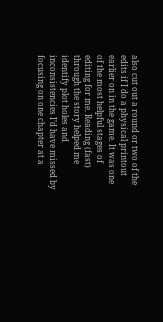also cut out a round or two of the edits if I do a physical printout earlier on in the game. It was one of the most helpful stages of editing for me. Reading (fast) through the story helped me identify plot holes and inconsistencies I’d have missed by focusing on one chapter at a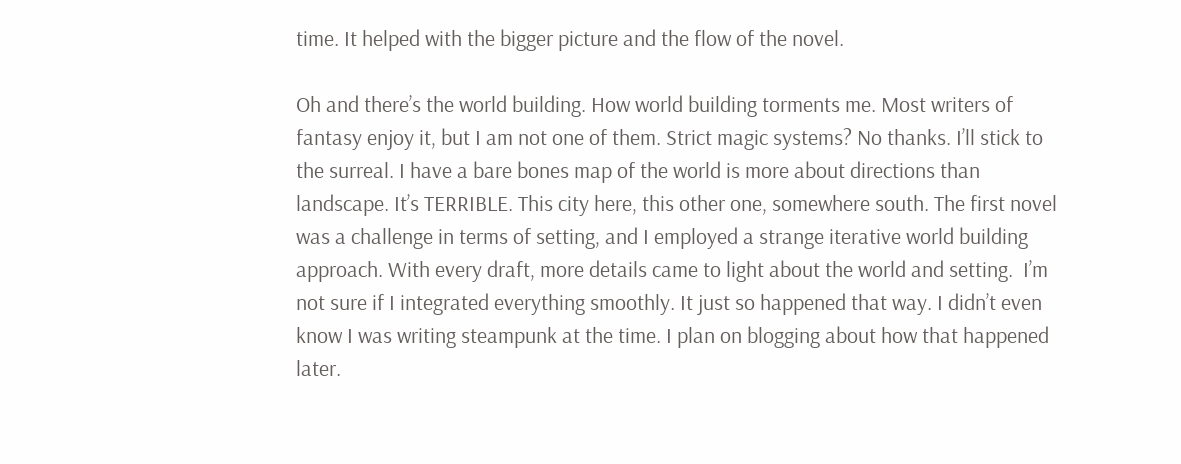time. It helped with the bigger picture and the flow of the novel.

Oh and there’s the world building. How world building torments me. Most writers of fantasy enjoy it, but I am not one of them. Strict magic systems? No thanks. I’ll stick to the surreal. I have a bare bones map of the world is more about directions than landscape. It’s TERRIBLE. This city here, this other one, somewhere south. The first novel was a challenge in terms of setting, and I employed a strange iterative world building approach. With every draft, more details came to light about the world and setting.  I’m not sure if I integrated everything smoothly. It just so happened that way. I didn’t even know I was writing steampunk at the time. I plan on blogging about how that happened later.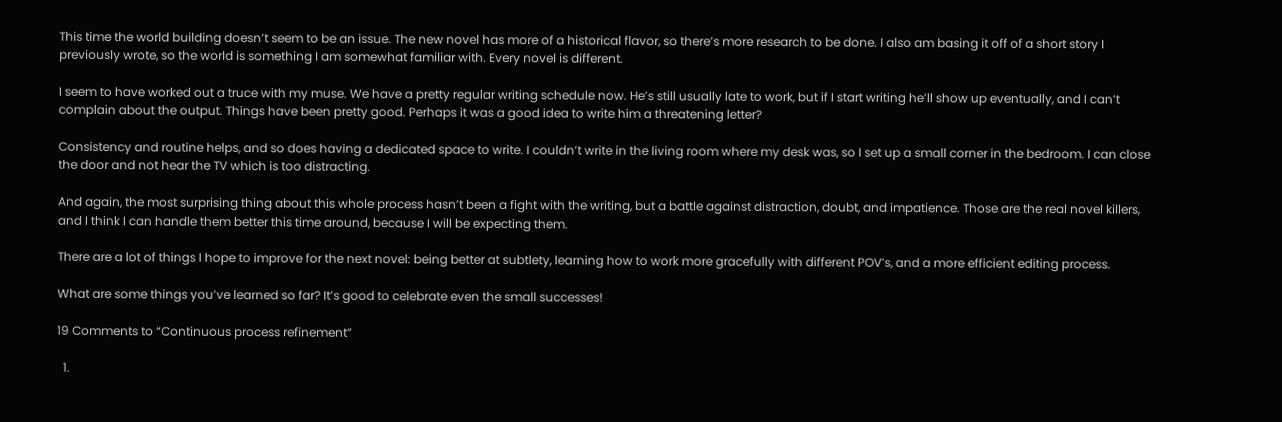This time the world building doesn’t seem to be an issue. The new novel has more of a historical flavor, so there’s more research to be done. I also am basing it off of a short story I previously wrote, so the world is something I am somewhat familiar with. Every novel is different.

I seem to have worked out a truce with my muse. We have a pretty regular writing schedule now. He’s still usually late to work, but if I start writing he’ll show up eventually, and I can’t complain about the output. Things have been pretty good. Perhaps it was a good idea to write him a threatening letter?

Consistency and routine helps, and so does having a dedicated space to write. I couldn’t write in the living room where my desk was, so I set up a small corner in the bedroom. I can close the door and not hear the TV which is too distracting.

And again, the most surprising thing about this whole process hasn’t been a fight with the writing, but a battle against distraction, doubt, and impatience. Those are the real novel killers, and I think I can handle them better this time around, because I will be expecting them.

There are a lot of things I hope to improve for the next novel: being better at subtlety, learning how to work more gracefully with different POV’s, and a more efficient editing process.

What are some things you’ve learned so far? It’s good to celebrate even the small successes!

19 Comments to “Continuous process refinement”

  1.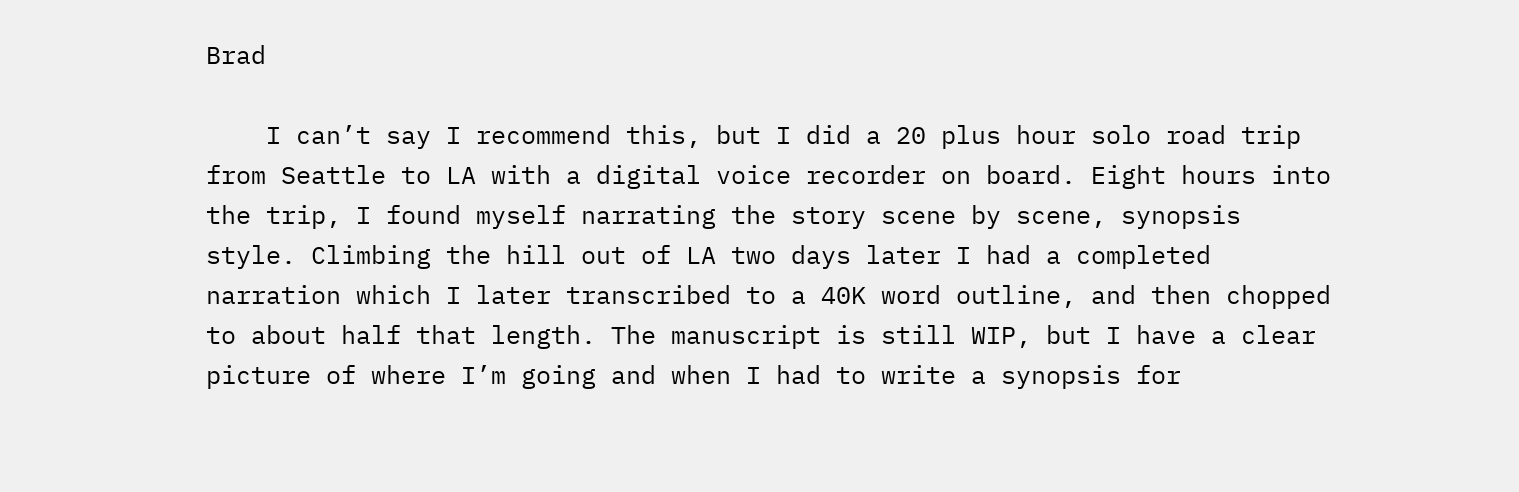Brad

    I can’t say I recommend this, but I did a 20 plus hour solo road trip from Seattle to LA with a digital voice recorder on board. Eight hours into the trip, I found myself narrating the story scene by scene, synopsis style. Climbing the hill out of LA two days later I had a completed narration which I later transcribed to a 40K word outline, and then chopped to about half that length. The manuscript is still WIP, but I have a clear picture of where I’m going and when I had to write a synopsis for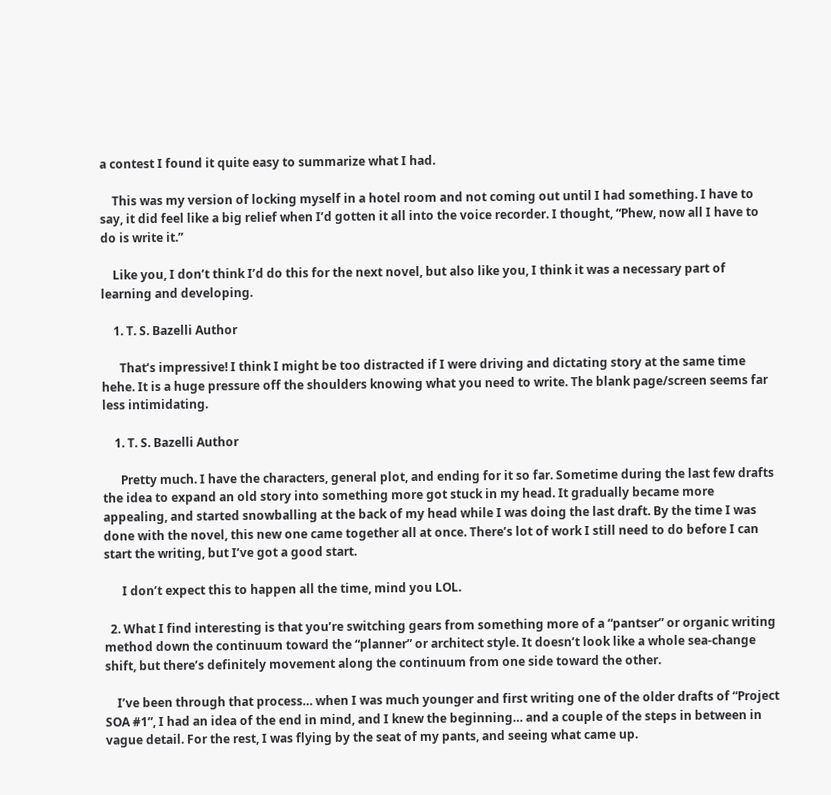a contest I found it quite easy to summarize what I had.

    This was my version of locking myself in a hotel room and not coming out until I had something. I have to say, it did feel like a big relief when I’d gotten it all into the voice recorder. I thought, “Phew, now all I have to do is write it.”

    Like you, I don’t think I’d do this for the next novel, but also like you, I think it was a necessary part of learning and developing.

    1. T. S. Bazelli Author

      That’s impressive! I think I might be too distracted if I were driving and dictating story at the same time hehe. It is a huge pressure off the shoulders knowing what you need to write. The blank page/screen seems far less intimidating.

    1. T. S. Bazelli Author

      Pretty much. I have the characters, general plot, and ending for it so far. Sometime during the last few drafts the idea to expand an old story into something more got stuck in my head. It gradually became more appealing, and started snowballing at the back of my head while I was doing the last draft. By the time I was done with the novel, this new one came together all at once. There’s lot of work I still need to do before I can start the writing, but I’ve got a good start.

      I don’t expect this to happen all the time, mind you LOL.

  2. What I find interesting is that you’re switching gears from something more of a “pantser” or organic writing method down the continuum toward the “planner” or architect style. It doesn’t look like a whole sea-change shift, but there’s definitely movement along the continuum from one side toward the other.

    I’ve been through that process… when I was much younger and first writing one of the older drafts of “Project SOA #1”, I had an idea of the end in mind, and I knew the beginning… and a couple of the steps in between in vague detail. For the rest, I was flying by the seat of my pants, and seeing what came up.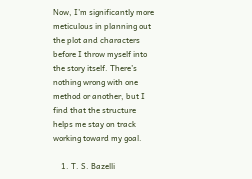Now, I’m significantly more meticulous in planning out the plot and characters before I throw myself into the story itself. There’s nothing wrong with one method or another, but I find that the structure helps me stay on track working toward my goal.

    1. T. S. Bazelli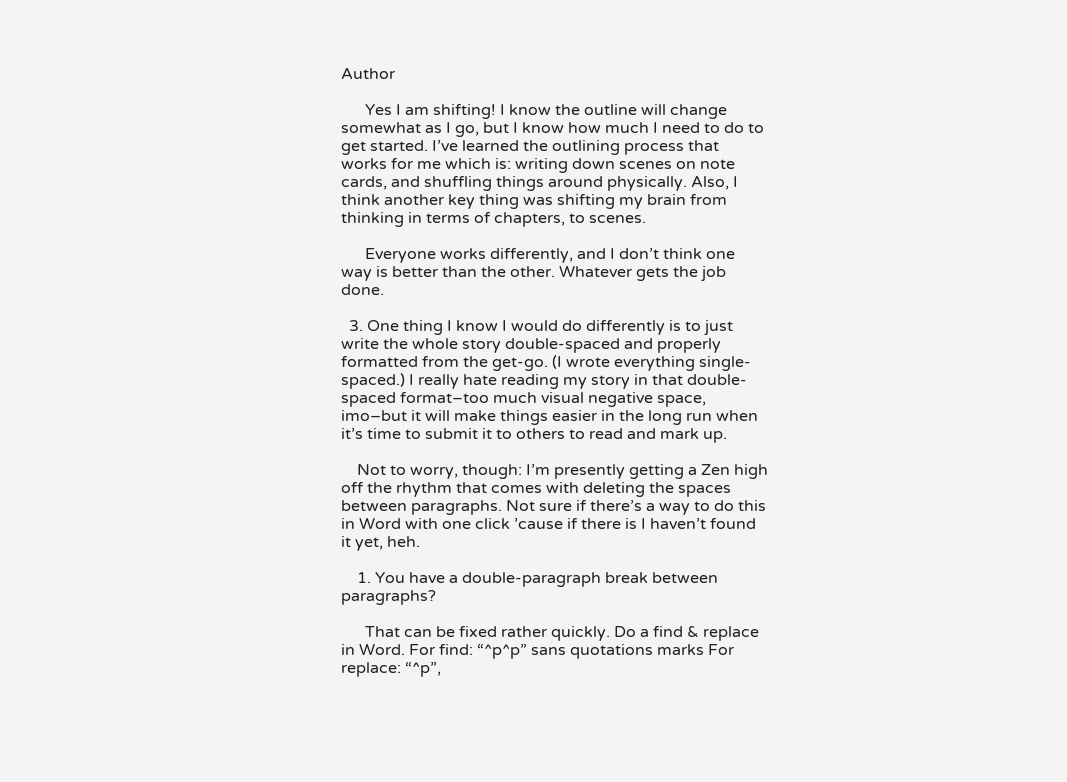Author

      Yes I am shifting! I know the outline will change somewhat as I go, but I know how much I need to do to get started. I’ve learned the outlining process that works for me which is: writing down scenes on note cards, and shuffling things around physically. Also, I think another key thing was shifting my brain from thinking in terms of chapters, to scenes.

      Everyone works differently, and I don’t think one way is better than the other. Whatever gets the job done.

  3. One thing I know I would do differently is to just write the whole story double-spaced and properly formatted from the get-go. (I wrote everything single-spaced.) I really hate reading my story in that double-spaced format–too much visual negative space, imo–but it will make things easier in the long run when it’s time to submit it to others to read and mark up.

    Not to worry, though: I’m presently getting a Zen high off the rhythm that comes with deleting the spaces between paragraphs. Not sure if there’s a way to do this in Word with one click ’cause if there is I haven’t found it yet, heh.

    1. You have a double-paragraph break between paragraphs?

      That can be fixed rather quickly. Do a find & replace in Word. For find: “^p^p” sans quotations marks For replace: “^p”,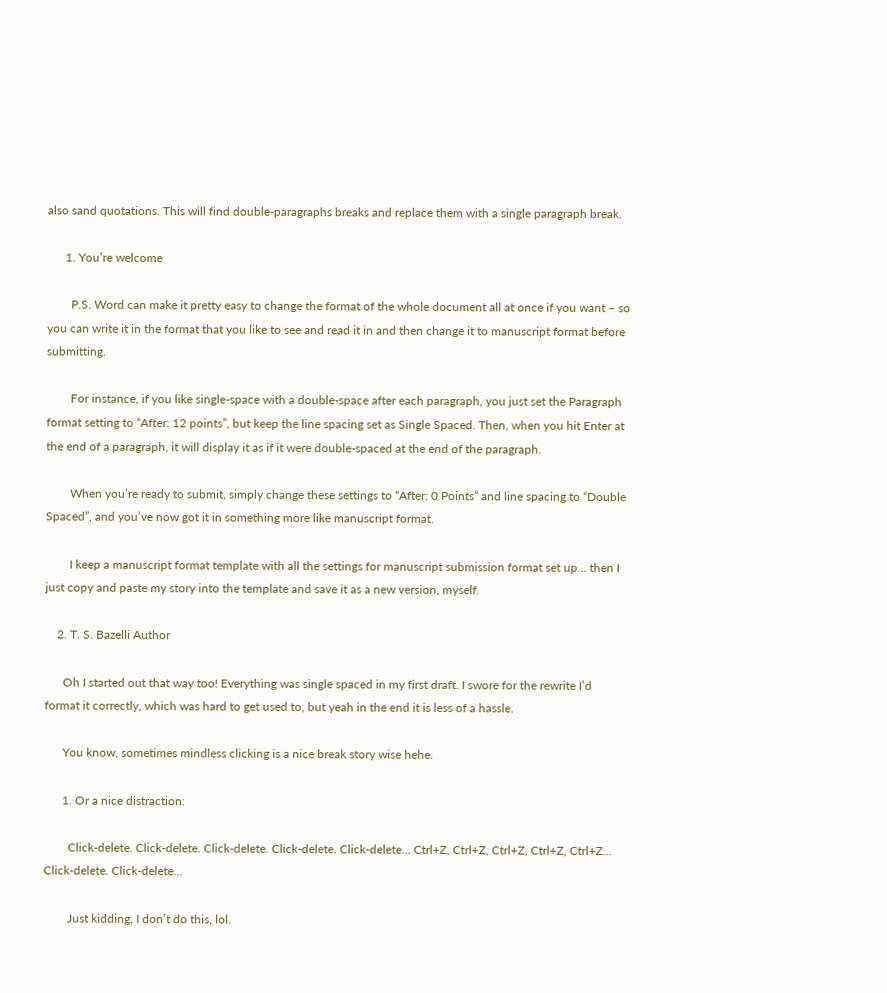also sand quotations. This will find double-paragraphs breaks and replace them with a single paragraph break.

      1. You’re welcome

        P.S. Word can make it pretty easy to change the format of the whole document all at once if you want – so you can write it in the format that you like to see and read it in and then change it to manuscript format before submitting.

        For instance, if you like single-space with a double-space after each paragraph, you just set the Paragraph format setting to “After: 12 points”, but keep the line spacing set as Single Spaced. Then, when you hit Enter at the end of a paragraph, it will display it as if it were double-spaced at the end of the paragraph.

        When you’re ready to submit, simply change these settings to “After: 0 Points” and line spacing to “Double Spaced”, and you’ve now got it in something more like manuscript format.

        I keep a manuscript format template with all the settings for manuscript submission format set up… then I just copy and paste my story into the template and save it as a new version, myself.

    2. T. S. Bazelli Author

      Oh I started out that way too! Everything was single spaced in my first draft. I swore for the rewrite I’d format it correctly, which was hard to get used to, but yeah in the end it is less of a hassle.

      You know, sometimes mindless clicking is a nice break story wise hehe.

      1. Or a nice distraction:

        Click-delete. Click-delete. Click-delete. Click-delete. Click-delete… Ctrl+Z, Ctrl+Z, Ctrl+Z, Ctrl+Z, Ctrl+Z… Click-delete. Click-delete…

        Just kidding, I don’t do this, lol.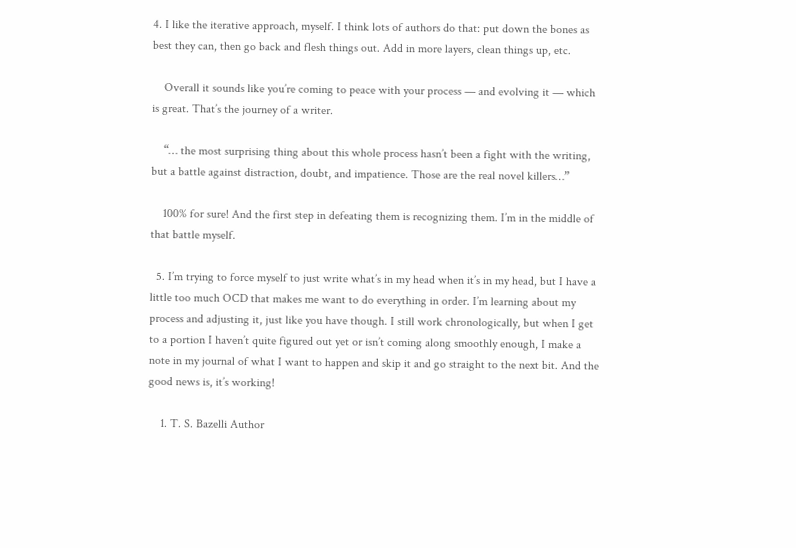4. I like the iterative approach, myself. I think lots of authors do that: put down the bones as best they can, then go back and flesh things out. Add in more layers, clean things up, etc.

    Overall it sounds like you’re coming to peace with your process — and evolving it — which is great. That’s the journey of a writer.

    “… the most surprising thing about this whole process hasn’t been a fight with the writing, but a battle against distraction, doubt, and impatience. Those are the real novel killers…”

    100% for sure! And the first step in defeating them is recognizing them. I’m in the middle of that battle myself.

  5. I’m trying to force myself to just write what’s in my head when it’s in my head, but I have a little too much OCD that makes me want to do everything in order. I’m learning about my process and adjusting it, just like you have though. I still work chronologically, but when I get to a portion I haven’t quite figured out yet or isn’t coming along smoothly enough, I make a note in my journal of what I want to happen and skip it and go straight to the next bit. And the good news is, it’s working!

    1. T. S. Bazelli Author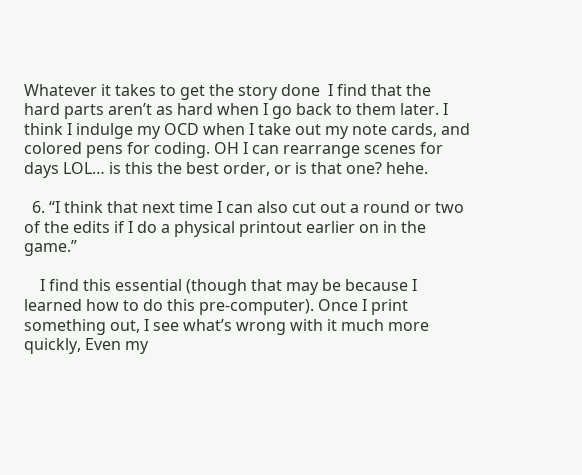Whatever it takes to get the story done  I find that the hard parts aren’t as hard when I go back to them later. I think I indulge my OCD when I take out my note cards, and colored pens for coding. OH I can rearrange scenes for days LOL… is this the best order, or is that one? hehe.

  6. “I think that next time I can also cut out a round or two of the edits if I do a physical printout earlier on in the game.”

    I find this essential (though that may be because I learned how to do this pre-computer). Once I print something out, I see what’s wrong with it much more quickly, Even my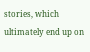stories, which ultimately end up on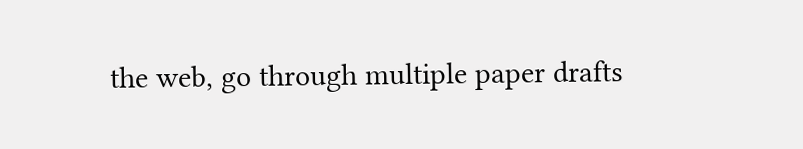the web, go through multiple paper drafts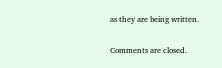as they are being written.

Comments are closed.